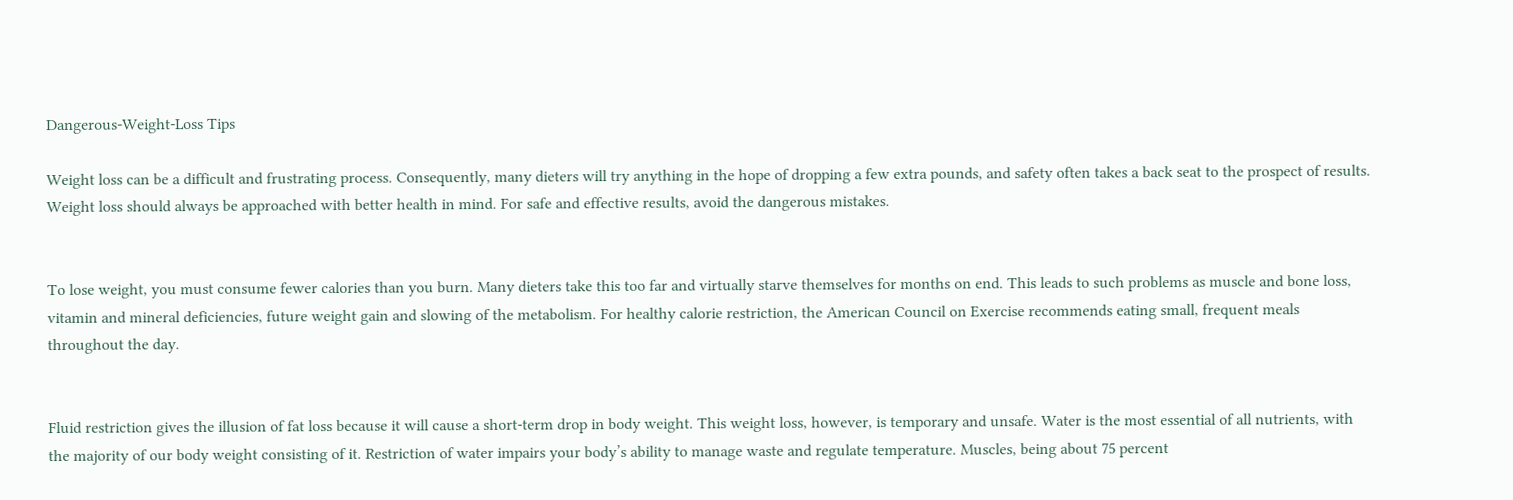Dangerous-Weight-Loss Tips

Weight loss can be a difficult and frustrating process. Consequently, many dieters will try anything in the hope of dropping a few extra pounds, and safety often takes a back seat to the prospect of results. Weight loss should always be approached with better health in mind. For safe and effective results, avoid the dangerous mistakes.


To lose weight, you must consume fewer calories than you burn. Many dieters take this too far and virtually starve themselves for months on end. This leads to such problems as muscle and bone loss, vitamin and mineral deficiencies, future weight gain and slowing of the metabolism. For healthy calorie restriction, the American Council on Exercise recommends eating small, frequent meals throughout the day.


Fluid restriction gives the illusion of fat loss because it will cause a short-term drop in body weight. This weight loss, however, is temporary and unsafe. Water is the most essential of all nutrients, with the majority of our body weight consisting of it. Restriction of water impairs your body’s ability to manage waste and regulate temperature. Muscles, being about 75 percent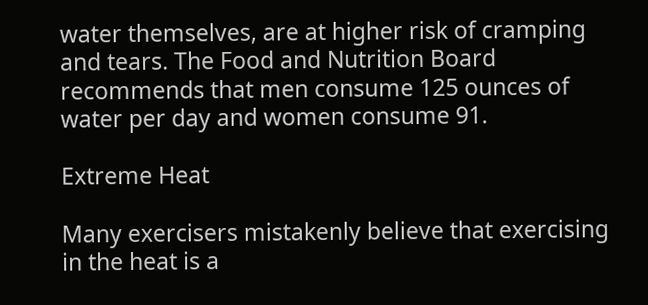water themselves, are at higher risk of cramping and tears. The Food and Nutrition Board recommends that men consume 125 ounces of water per day and women consume 91.

Extreme Heat

Many exercisers mistakenly believe that exercising in the heat is a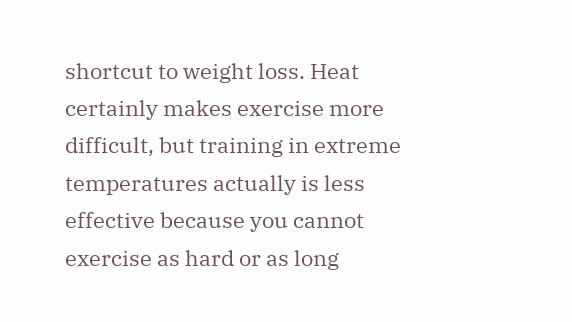shortcut to weight loss. Heat certainly makes exercise more difficult, but training in extreme temperatures actually is less effective because you cannot exercise as hard or as long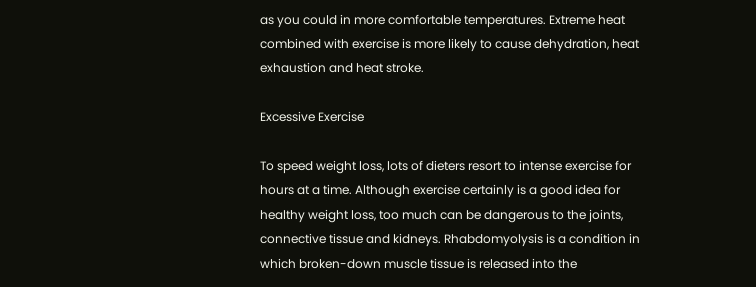as you could in more comfortable temperatures. Extreme heat combined with exercise is more likely to cause dehydration, heat exhaustion and heat stroke.

Excessive Exercise

To speed weight loss, lots of dieters resort to intense exercise for hours at a time. Although exercise certainly is a good idea for healthy weight loss, too much can be dangerous to the joints, connective tissue and kidneys. Rhabdomyolysis is a condition in which broken-down muscle tissue is released into the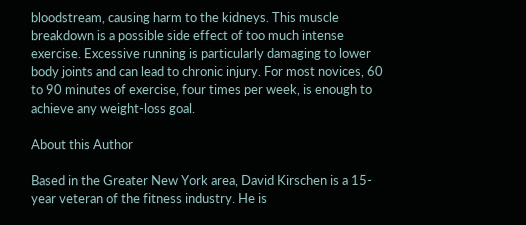bloodstream, causing harm to the kidneys. This muscle breakdown is a possible side effect of too much intense exercise. Excessive running is particularly damaging to lower body joints and can lead to chronic injury. For most novices, 60 to 90 minutes of exercise, four times per week, is enough to achieve any weight-loss goal.

About this Author

Based in the Greater New York area, David Kirschen is a 15-year veteran of the fitness industry. He is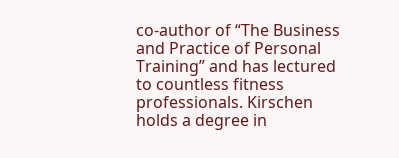co-author of “The Business and Practice of Personal Training” and has lectured to countless fitness professionals. Kirschen holds a degree in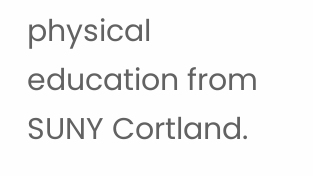physical education from SUNY Cortland.